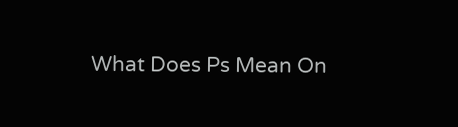What Does Ps Mean On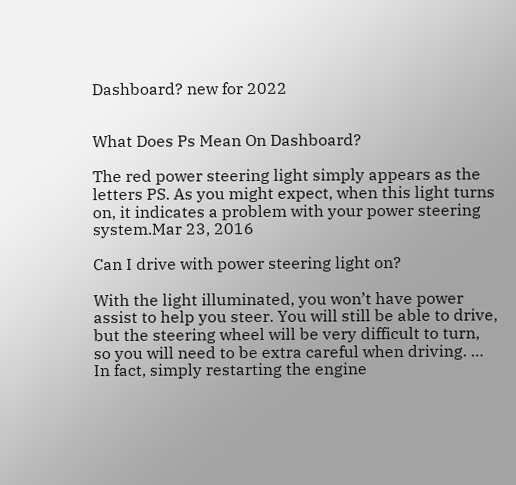Dashboard? new for 2022


What Does Ps Mean On Dashboard?

The red power steering light simply appears as the letters PS. As you might expect, when this light turns on, it indicates a problem with your power steering system.Mar 23, 2016

Can I drive with power steering light on?

With the light illuminated, you won’t have power assist to help you steer. You will still be able to drive, but the steering wheel will be very difficult to turn, so you will need to be extra careful when driving. … In fact, simply restarting the engine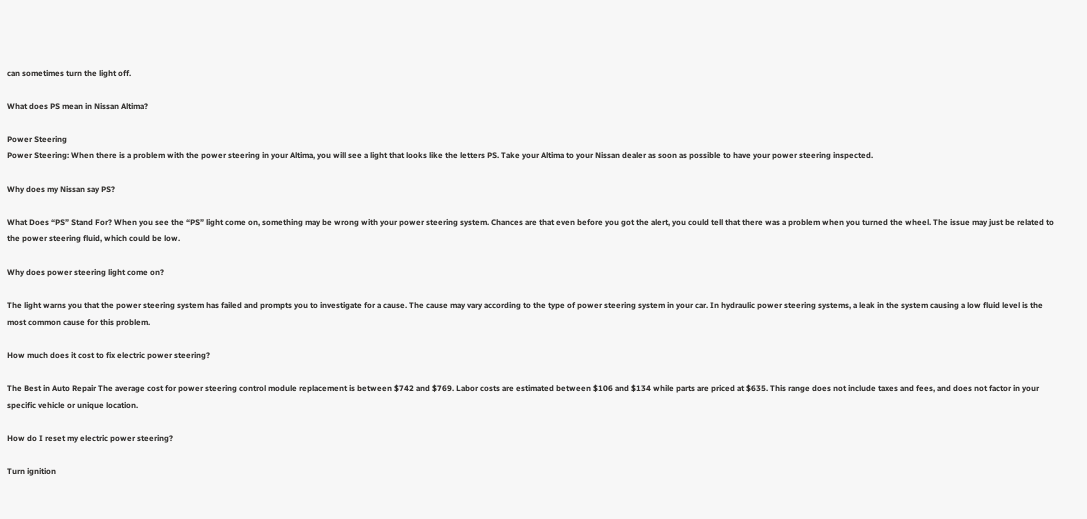can sometimes turn the light off.

What does PS mean in Nissan Altima?

Power Steering
Power Steering: When there is a problem with the power steering in your Altima, you will see a light that looks like the letters PS. Take your Altima to your Nissan dealer as soon as possible to have your power steering inspected.

Why does my Nissan say PS?

What Does “PS” Stand For? When you see the “PS” light come on, something may be wrong with your power steering system. Chances are that even before you got the alert, you could tell that there was a problem when you turned the wheel. The issue may just be related to the power steering fluid, which could be low.

Why does power steering light come on?

The light warns you that the power steering system has failed and prompts you to investigate for a cause. The cause may vary according to the type of power steering system in your car. In hydraulic power steering systems, a leak in the system causing a low fluid level is the most common cause for this problem.

How much does it cost to fix electric power steering?

The Best in Auto Repair The average cost for power steering control module replacement is between $742 and $769. Labor costs are estimated between $106 and $134 while parts are priced at $635. This range does not include taxes and fees, and does not factor in your specific vehicle or unique location.

How do I reset my electric power steering?

Turn ignition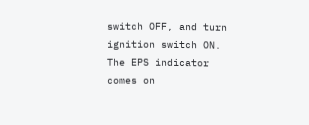switch OFF, and turn ignition switch ON. The EPS indicator comes on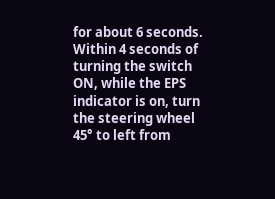for about 6 seconds. Within 4 seconds of turning the switch ON, while the EPS indicator is on, turn the steering wheel 45° to left from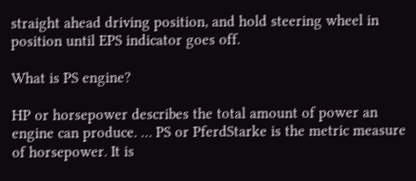straight ahead driving position, and hold steering wheel in position until EPS indicator goes off.

What is PS engine?

HP or horsepower describes the total amount of power an engine can produce. … PS or PferdStarke is the metric measure of horsepower. It is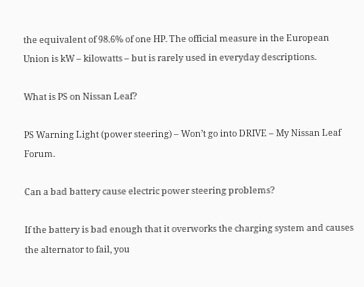the equivalent of 98.6% of one HP. The official measure in the European Union is kW – kilowatts – but is rarely used in everyday descriptions.

What is PS on Nissan Leaf?

PS Warning Light (power steering) – Won’t go into DRIVE – My Nissan Leaf Forum.

Can a bad battery cause electric power steering problems?

If the battery is bad enough that it overworks the charging system and causes the alternator to fail, you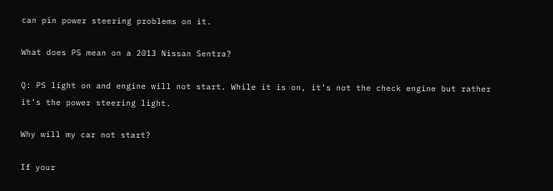can pin power steering problems on it.

What does PS mean on a 2013 Nissan Sentra?

Q: PS light on and engine will not start. While it is on, it’s not the check engine but rather it’s the power steering light.

Why will my car not start?

If your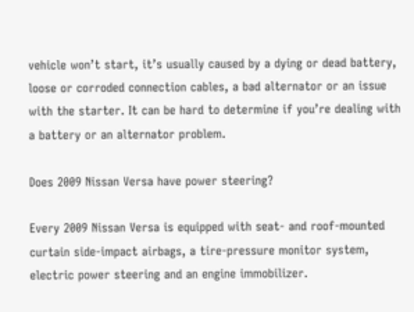vehicle won’t start, it’s usually caused by a dying or dead battery, loose or corroded connection cables, a bad alternator or an issue with the starter. It can be hard to determine if you’re dealing with a battery or an alternator problem.

Does 2009 Nissan Versa have power steering?

Every 2009 Nissan Versa is equipped with seat- and roof-mounted curtain side-impact airbags, a tire-pressure monitor system, electric power steering and an engine immobilizer.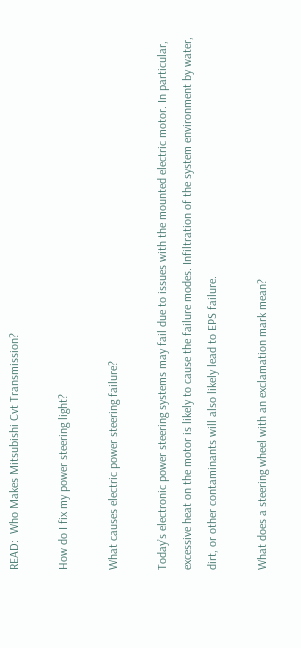READ:  Who Makes Mitsubishi Cvt Transmission?

How do I fix my power steering light?

What causes electric power steering failure?

Today’s electronic power steering systems may fail due to issues with the mounted electric motor. In particular, excessive heat on the motor is likely to cause the failure modes. Infiltration of the system environment by water, dirt, or other contaminants will also likely lead to EPS failure.

What does a steering wheel with an exclamation mark mean?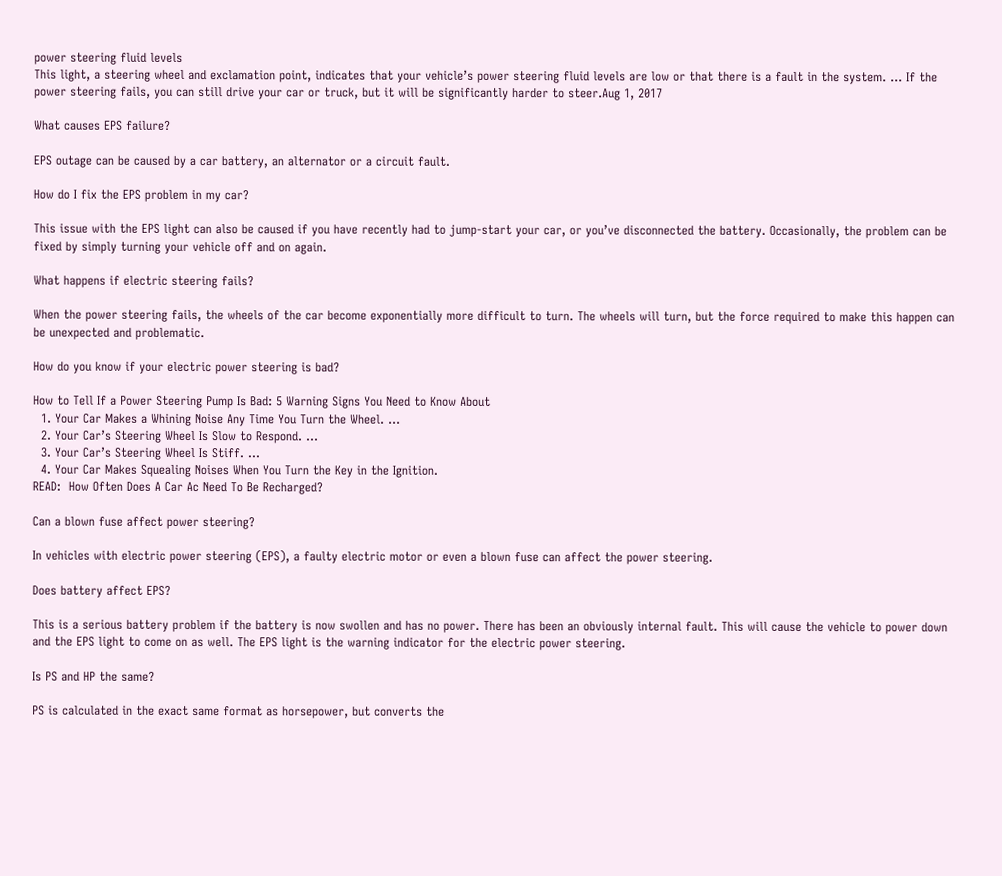power steering fluid levels
This light, a steering wheel and exclamation point, indicates that your vehicle’s power steering fluid levels are low or that there is a fault in the system. … If the power steering fails, you can still drive your car or truck, but it will be significantly harder to steer.Aug 1, 2017

What causes EPS failure?

EPS outage can be caused by a car battery, an alternator or a circuit fault.

How do I fix the EPS problem in my car?

This issue with the EPS light can also be caused if you have recently had to jump-start your car, or you’ve disconnected the battery. Occasionally, the problem can be fixed by simply turning your vehicle off and on again.

What happens if electric steering fails?

When the power steering fails, the wheels of the car become exponentially more difficult to turn. The wheels will turn, but the force required to make this happen can be unexpected and problematic.

How do you know if your electric power steering is bad?

How to Tell If a Power Steering Pump Is Bad: 5 Warning Signs You Need to Know About
  1. Your Car Makes a Whining Noise Any Time You Turn the Wheel. …
  2. Your Car’s Steering Wheel Is Slow to Respond. …
  3. Your Car’s Steering Wheel Is Stiff. …
  4. Your Car Makes Squealing Noises When You Turn the Key in the Ignition.
READ:  How Often Does A Car Ac Need To Be Recharged?

Can a blown fuse affect power steering?

In vehicles with electric power steering (EPS), a faulty electric motor or even a blown fuse can affect the power steering.

Does battery affect EPS?

This is a serious battery problem if the battery is now swollen and has no power. There has been an obviously internal fault. This will cause the vehicle to power down and the EPS light to come on as well. The EPS light is the warning indicator for the electric power steering.

Is PS and HP the same?

PS is calculated in the exact same format as horsepower, but converts the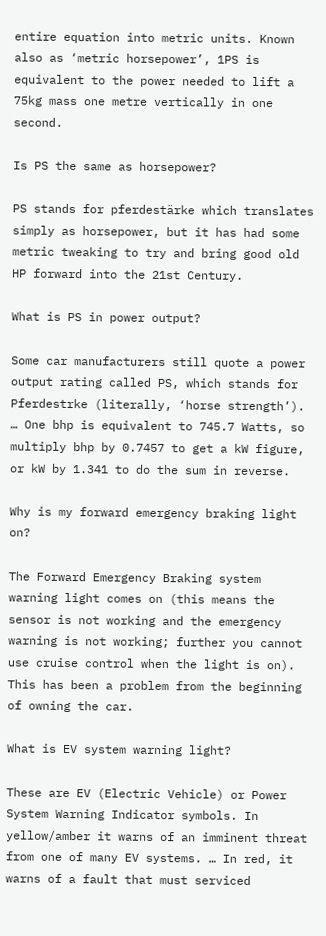entire equation into metric units. Known also as ‘metric horsepower’, 1PS is equivalent to the power needed to lift a 75kg mass one metre vertically in one second.

Is PS the same as horsepower?

PS stands for pferdestärke which translates simply as horsepower, but it has had some metric tweaking to try and bring good old HP forward into the 21st Century.

What is PS in power output?

Some car manufacturers still quote a power output rating called PS, which stands for Pferdestrke (literally, ‘horse strength’). … One bhp is equivalent to 745.7 Watts, so multiply bhp by 0.7457 to get a kW figure, or kW by 1.341 to do the sum in reverse.

Why is my forward emergency braking light on?

The Forward Emergency Braking system warning light comes on (this means the sensor is not working and the emergency warning is not working; further you cannot use cruise control when the light is on). This has been a problem from the beginning of owning the car.

What is EV system warning light?

These are EV (Electric Vehicle) or Power System Warning Indicator symbols. In yellow/amber it warns of an imminent threat from one of many EV systems. … In red, it warns of a fault that must serviced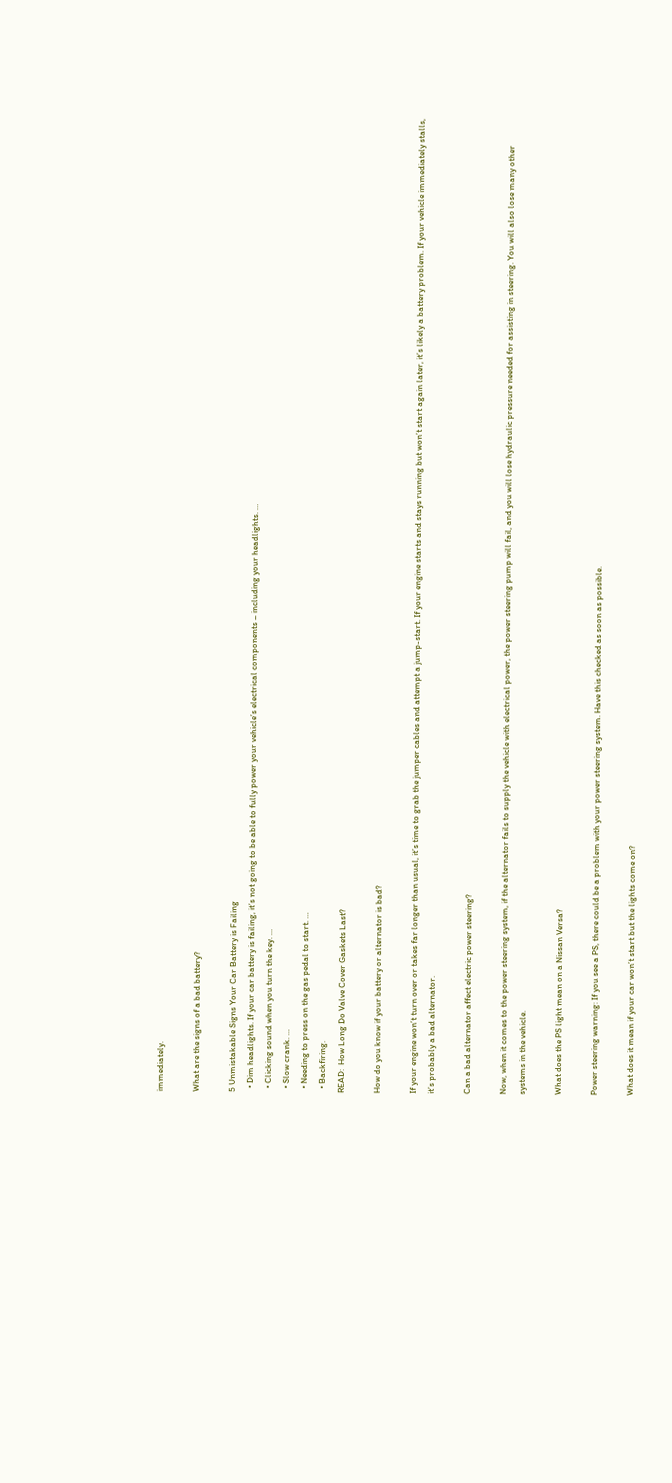immediately.

What are the signs of a bad battery?

5 Unmistakable Signs Your Car Battery is Failing
  • Dim headlights. If your car battery is failing, it’s not going to be able to fully power your vehicle’s electrical components – including your headlights. …
  • Clicking sound when you turn the key. …
  • Slow crank. …
  • Needing to press on the gas pedal to start. …
  • Backfiring.
READ:  How Long Do Valve Cover Gaskets Last?

How do you know if your battery or alternator is bad?

If your engine won’t turn over or takes far longer than usual, it’s time to grab the jumper cables and attempt a jump-start. If your engine starts and stays running but won’t start again later, it’s likely a battery problem. If your vehicle immediately stalls, it’s probably a bad alternator.

Can a bad alternator affect electric power steering?

Now, when it comes to the power steering system, if the alternator fails to supply the vehicle with electrical power, the power steering pump will fail, and you will lose hydraulic pressure needed for assisting in steering. You will also lose many other systems in the vehicle.

What does the PS light mean on a Nissan Versa?

Power steering warning: If you see a PS, there could be a problem with your power steering system. Have this checked as soon as possible.

What does it mean if your car won’t start but the lights come on?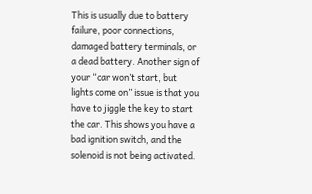This is usually due to battery failure, poor connections, damaged battery terminals, or a dead battery. Another sign of your “car won’t start, but lights come on” issue is that you have to jiggle the key to start the car. This shows you have a bad ignition switch, and the solenoid is not being activated.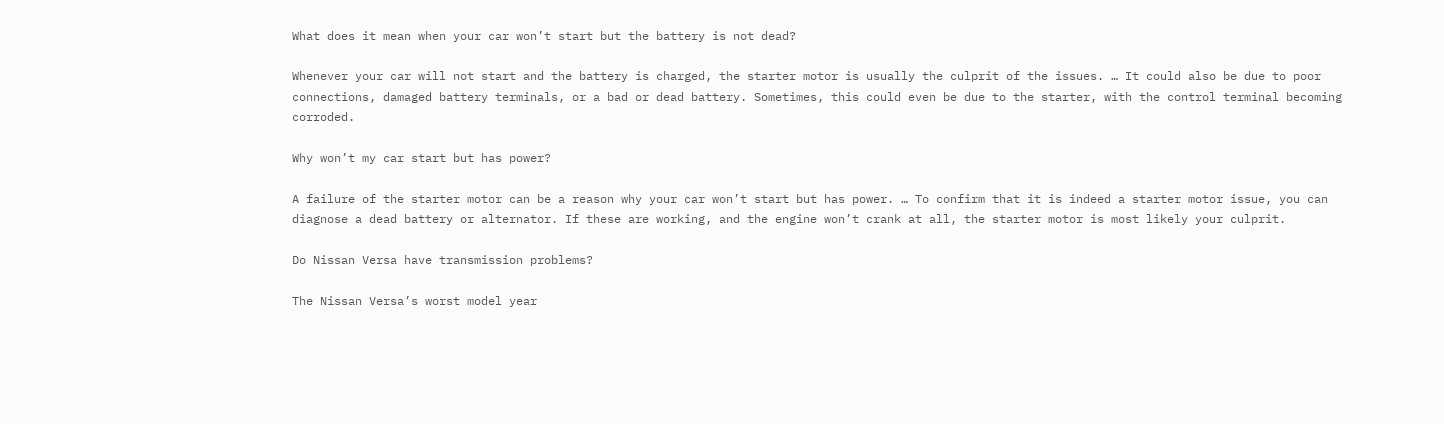What does it mean when your car won’t start but the battery is not dead?

Whenever your car will not start and the battery is charged, the starter motor is usually the culprit of the issues. … It could also be due to poor connections, damaged battery terminals, or a bad or dead battery. Sometimes, this could even be due to the starter, with the control terminal becoming corroded.

Why won’t my car start but has power?

A failure of the starter motor can be a reason why your car won’t start but has power. … To confirm that it is indeed a starter motor issue, you can diagnose a dead battery or alternator. If these are working, and the engine won’t crank at all, the starter motor is most likely your culprit.

Do Nissan Versa have transmission problems?

The Nissan Versa’s worst model year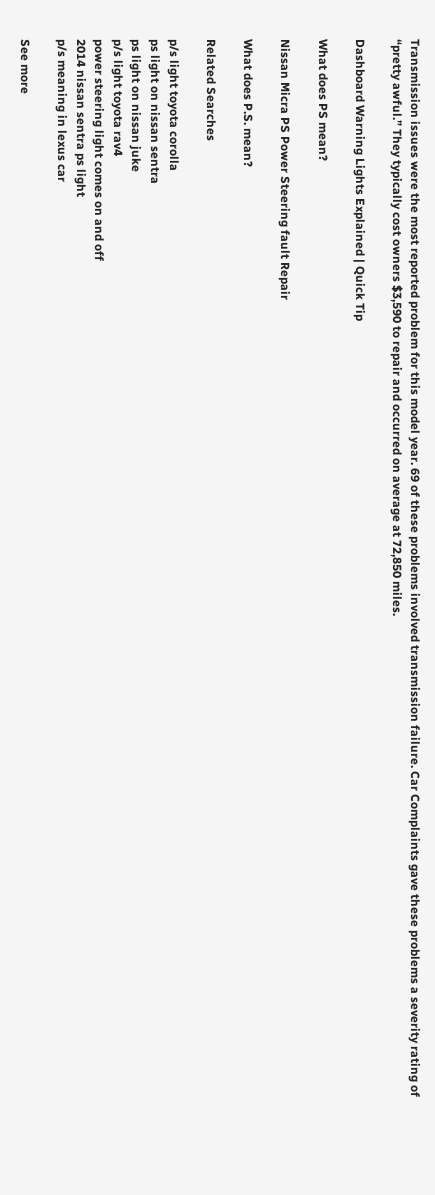Transmission issues were the most reported problem for this model year. 69 of these problems involved transmission failure. Car Complaints gave these problems a severity rating of “pretty awful.” They typically cost owners $3,590 to repair and occurred on average at 72,850 miles.

Dashboard Warning Lights Explained | Quick Tip

What does PS mean?

Nissan Micra PS Power Steering fault Repair

What does P.S. mean?

Related Searches

p/s light toyota corolla
ps light on nissan sentra
ps light on nissan juke
p/s light toyota rav4
power steering light comes on and off
2014 nissan sentra ps light
p/s meaning in lexus car

See more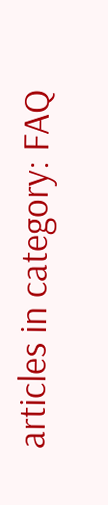articles in category: FAQ